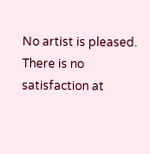No artist is pleased. There is no satisfaction at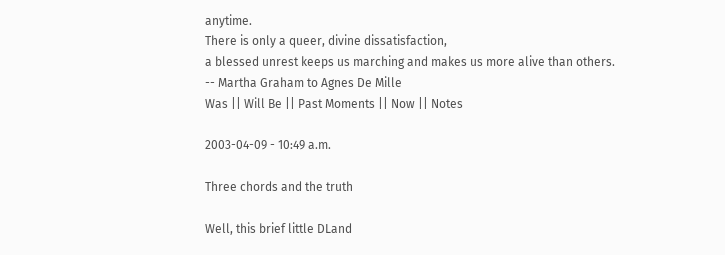anytime.
There is only a queer, divine dissatisfaction,
a blessed unrest keeps us marching and makes us more alive than others.
-- Martha Graham to Agnes De Mille
Was || Will Be || Past Moments || Now || Notes

2003-04-09 - 10:49 a.m.

Three chords and the truth

Well, this brief little DLand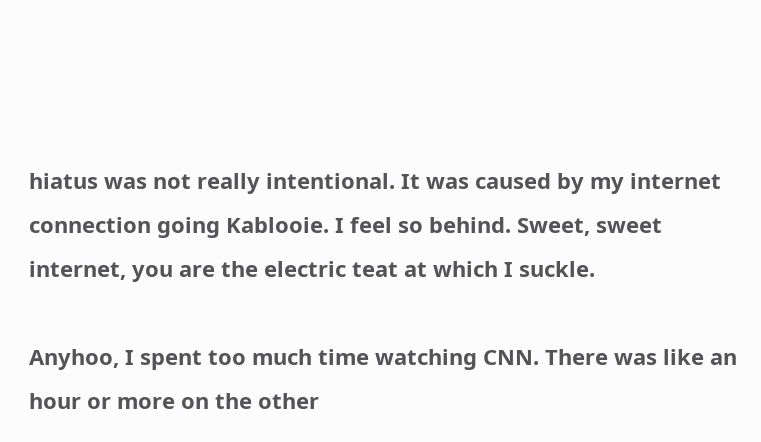hiatus was not really intentional. It was caused by my internet connection going Kablooie. I feel so behind. Sweet, sweet internet, you are the electric teat at which I suckle.

Anyhoo, I spent too much time watching CNN. There was like an hour or more on the other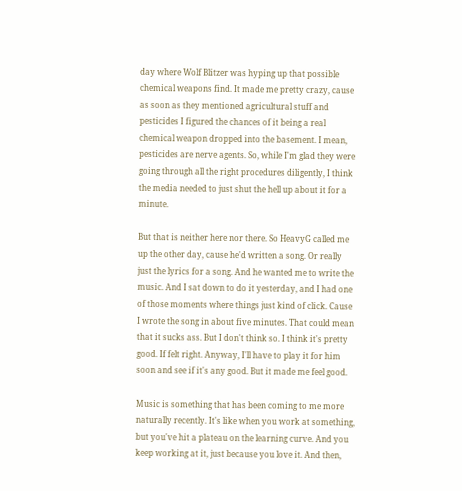day where Wolf Blitzer was hyping up that possible chemical weapons find. It made me pretty crazy, cause as soon as they mentioned agricultural stuff and pesticides I figured the chances of it being a real chemical weapon dropped into the basement. I mean, pesticides are nerve agents. So, while I'm glad they were going through all the right procedures diligently, I think the media needed to just shut the hell up about it for a minute.

But that is neither here nor there. So HeavyG called me up the other day, cause he'd written a song. Or really just the lyrics for a song. And he wanted me to write the music. And I sat down to do it yesterday, and I had one of those moments where things just kind of click. Cause I wrote the song in about five minutes. That could mean that it sucks ass. But I don't think so. I think it's pretty good. If felt right. Anyway, I'll have to play it for him soon and see if it's any good. But it made me feel good.

Music is something that has been coming to me more naturally recently. It's like when you work at something, but you've hit a plateau on the learning curve. And you keep working at it, just because you love it. And then,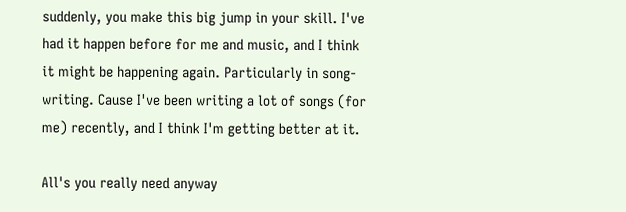suddenly, you make this big jump in your skill. I've had it happen before for me and music, and I think it might be happening again. Particularly in song-writing. Cause I've been writing a lot of songs (for me) recently, and I think I'm getting better at it.

All's you really need anyway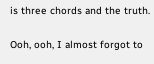is three chords and the truth.

Ooh, ooh, I almost forgot to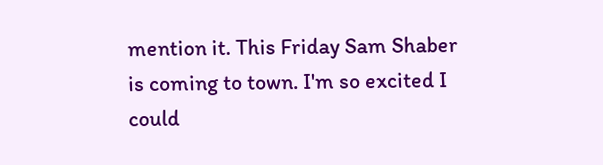mention it. This Friday Sam Shaber is coming to town. I'm so excited I could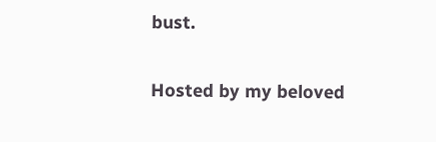bust.

Hosted by my beloved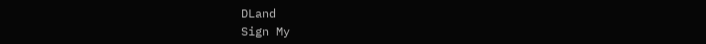DLand
Sign My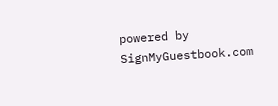powered by SignMyGuestbook.com